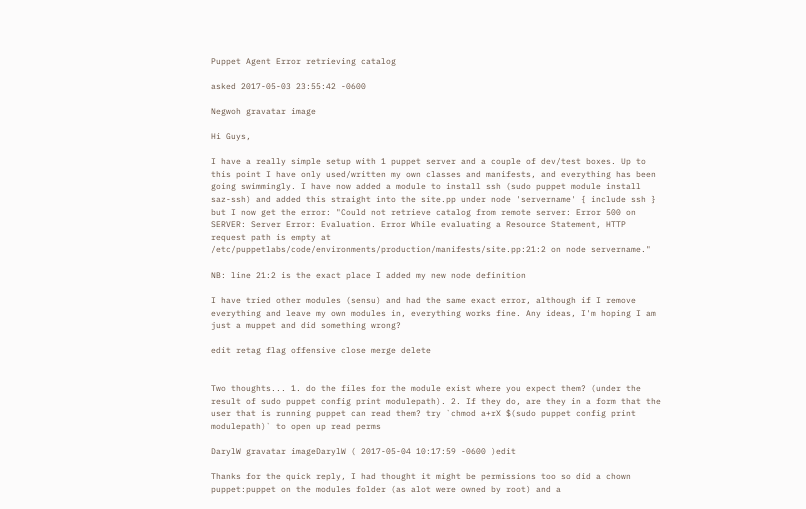Puppet Agent Error retrieving catalog

asked 2017-05-03 23:55:42 -0600

Negwoh gravatar image

Hi Guys,

I have a really simple setup with 1 puppet server and a couple of dev/test boxes. Up to this point I have only used/written my own classes and manifests, and everything has been going swimmingly. I have now added a module to install ssh (sudo puppet module install saz-ssh) and added this straight into the site.pp under node 'servername' { include ssh } but I now get the error: "Could not retrieve catalog from remote server: Error 500 on SERVER: Server Error: Evaluation. Error While evaluating a Resource Statement, HTTP request path is empty at /etc/puppetlabs/code/environments/production/manifests/site.pp:21:2 on node servername."

NB: line 21:2 is the exact place I added my new node definition

I have tried other modules (sensu) and had the same exact error, although if I remove everything and leave my own modules in, everything works fine. Any ideas, I'm hoping I am just a muppet and did something wrong?

edit retag flag offensive close merge delete


Two thoughts... 1. do the files for the module exist where you expect them? (under the result of sudo puppet config print modulepath). 2. If they do, are they in a form that the user that is running puppet can read them? try `chmod a+rX $(sudo puppet config print modulepath)` to open up read perms

DarylW gravatar imageDarylW ( 2017-05-04 10:17:59 -0600 )edit

Thanks for the quick reply, I had thought it might be permissions too so did a chown puppet:puppet on the modules folder (as alot were owned by root) and a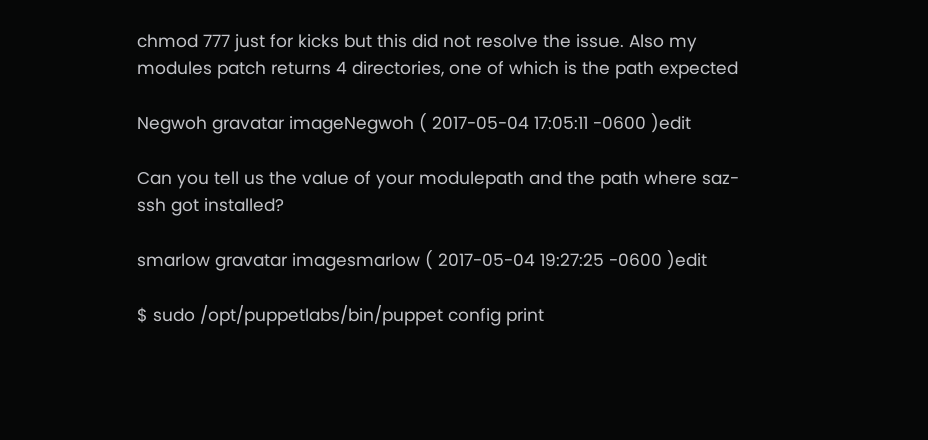chmod 777 just for kicks but this did not resolve the issue. Also my modules patch returns 4 directories, one of which is the path expected

Negwoh gravatar imageNegwoh ( 2017-05-04 17:05:11 -0600 )edit

Can you tell us the value of your modulepath and the path where saz-ssh got installed?

smarlow gravatar imagesmarlow ( 2017-05-04 19:27:25 -0600 )edit

$ sudo /opt/puppetlabs/bin/puppet config print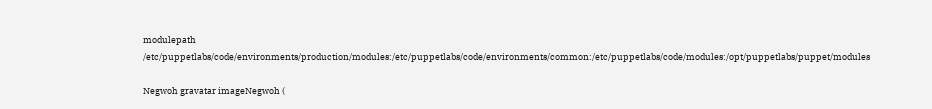modulepath /etc/puppetlabs/code/environments/production/modules:/etc/puppetlabs/code/environments/common:/etc/puppetlabs/code/modules:/opt/puppetlabs/puppet/modules

Negwoh gravatar imageNegwoh (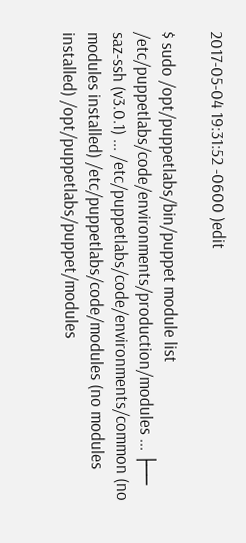2017-05-04 19:31:52 -0600 )edit

$ sudo /opt/puppetlabs/bin/puppet module list /etc/puppetlabs/code/environments/production/modules ... ├── saz-ssh (v3.0.1) ... /etc/puppetlabs/code/environments/common (no modules installed) /etc/puppetlabs/code/modules (no modules installed) /opt/puppetlabs/puppet/modules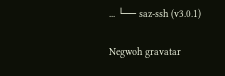... └── saz-ssh (v3.0.1)

Negwoh gravatar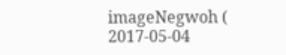imageNegwoh ( 2017-05-04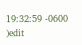19:32:59 -0600 )edit